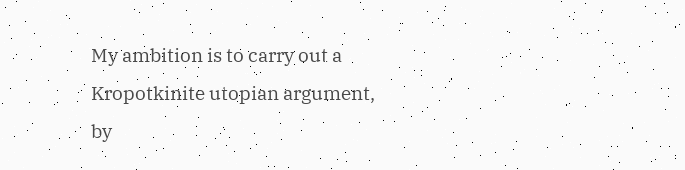My ambition is to carry out a Kropotkinite utopian argument, by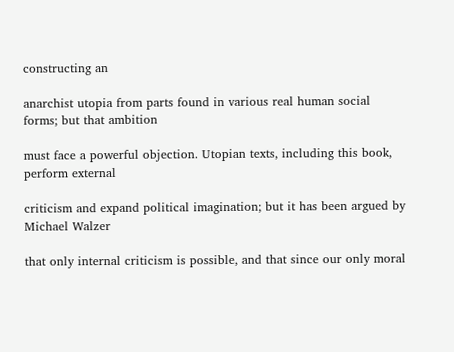constructing an

anarchist utopia from parts found in various real human social forms; but that ambition

must face a powerful objection. Utopian texts, including this book, perform external

criticism and expand political imagination; but it has been argued by Michael Walzer

that only internal criticism is possible, and that since our only moral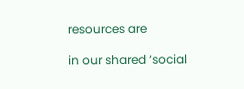resources are

in our shared ‘social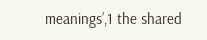meanings’,1 the shared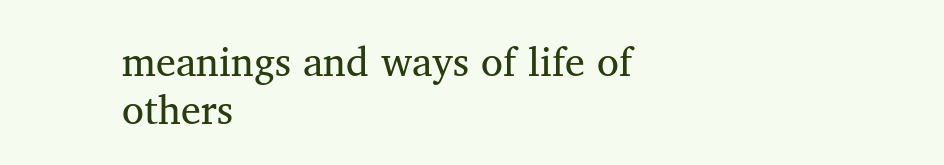meanings and ways of life of others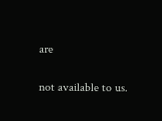are

not available to us.